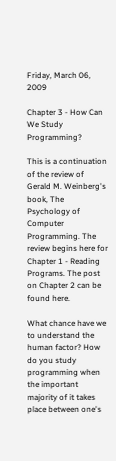Friday, March 06, 2009

Chapter 3 - How Can We Study Programming?

This is a continuation of the review of Gerald M. Weinberg's book, The Psychology of Computer Programming. The review begins here for Chapter 1 - Reading Programs. The post on Chapter 2 can be found here.

What chance have we to understand the human factor? How do you study programming when the important majority of it takes place between one's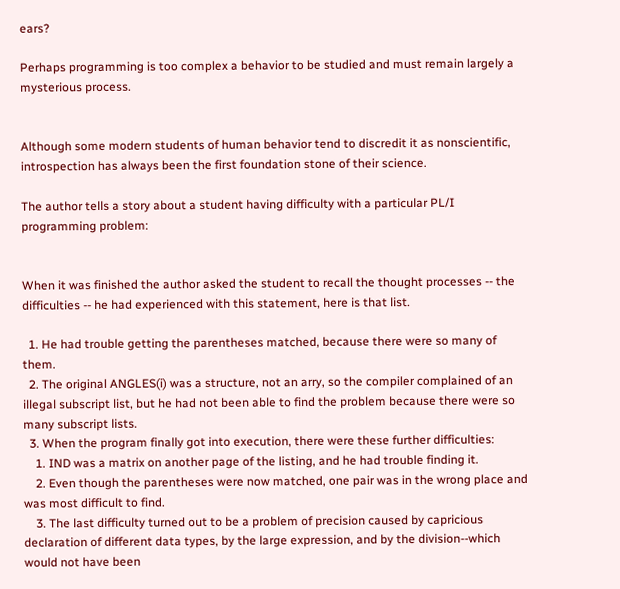ears?

Perhaps programming is too complex a behavior to be studied and must remain largely a mysterious process.


Although some modern students of human behavior tend to discredit it as nonscientific, introspection has always been the first foundation stone of their science.

The author tells a story about a student having difficulty with a particular PL/I programming problem:


When it was finished the author asked the student to recall the thought processes -- the difficulties -- he had experienced with this statement, here is that list.

  1. He had trouble getting the parentheses matched, because there were so many of them.
  2. The original ANGLES(i) was a structure, not an arry, so the compiler complained of an illegal subscript list, but he had not been able to find the problem because there were so many subscript lists.
  3. When the program finally got into execution, there were these further difficulties:
    1. IND was a matrix on another page of the listing, and he had trouble finding it.
    2. Even though the parentheses were now matched, one pair was in the wrong place and was most difficult to find.
    3. The last difficulty turned out to be a problem of precision caused by capricious declaration of different data types, by the large expression, and by the division--which would not have been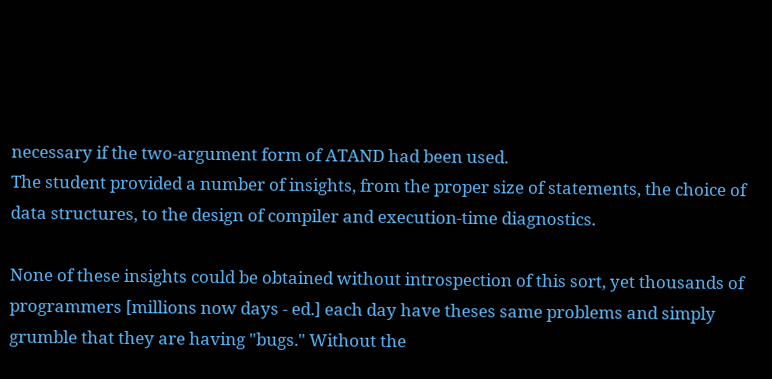necessary if the two-argument form of ATAND had been used.
The student provided a number of insights, from the proper size of statements, the choice of data structures, to the design of compiler and execution-time diagnostics.

None of these insights could be obtained without introspection of this sort, yet thousands of programmers [millions now days - ed.] each day have theses same problems and simply grumble that they are having "bugs." Without the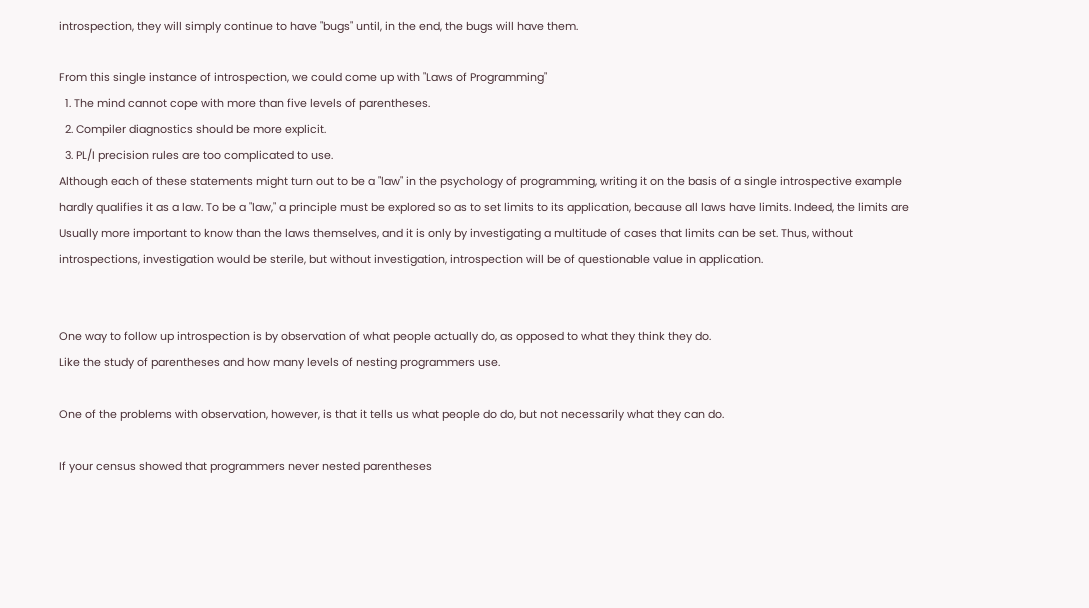introspection, they will simply continue to have "bugs" until, in the end, the bugs will have them.

From this single instance of introspection, we could come up with "Laws of Programming"
  1. The mind cannot cope with more than five levels of parentheses.
  2. Compiler diagnostics should be more explicit.
  3. PL/I precision rules are too complicated to use.
Although each of these statements might turn out to be a "law" in the psychology of programming, writing it on the basis of a single introspective example hardly qualifies it as a law. To be a "law," a principle must be explored so as to set limits to its application, because all laws have limits. Indeed, the limits are Usually more important to know than the laws themselves, and it is only by investigating a multitude of cases that limits can be set. Thus, without introspections, investigation would be sterile, but without investigation, introspection will be of questionable value in application.


One way to follow up introspection is by observation of what people actually do, as opposed to what they think they do.
Like the study of parentheses and how many levels of nesting programmers use.

One of the problems with observation, however, is that it tells us what people do do, but not necessarily what they can do.

If your census showed that programmers never nested parentheses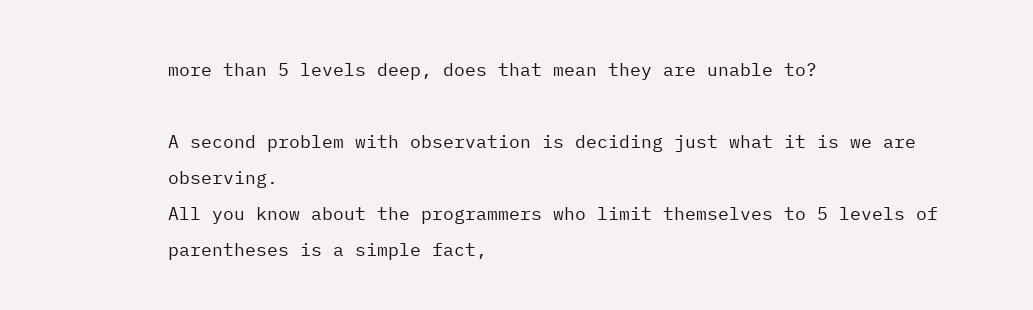more than 5 levels deep, does that mean they are unable to?

A second problem with observation is deciding just what it is we are observing.
All you know about the programmers who limit themselves to 5 levels of parentheses is a simple fact,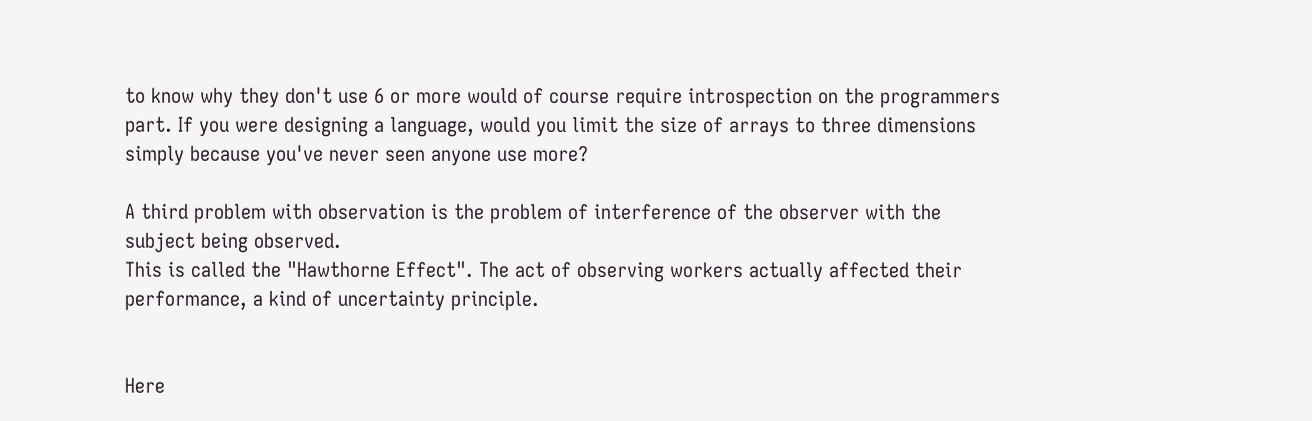to know why they don't use 6 or more would of course require introspection on the programmers part. If you were designing a language, would you limit the size of arrays to three dimensions simply because you've never seen anyone use more?

A third problem with observation is the problem of interference of the observer with the subject being observed.
This is called the "Hawthorne Effect". The act of observing workers actually affected their performance, a kind of uncertainty principle.


Here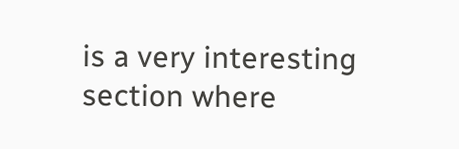is a very interesting section where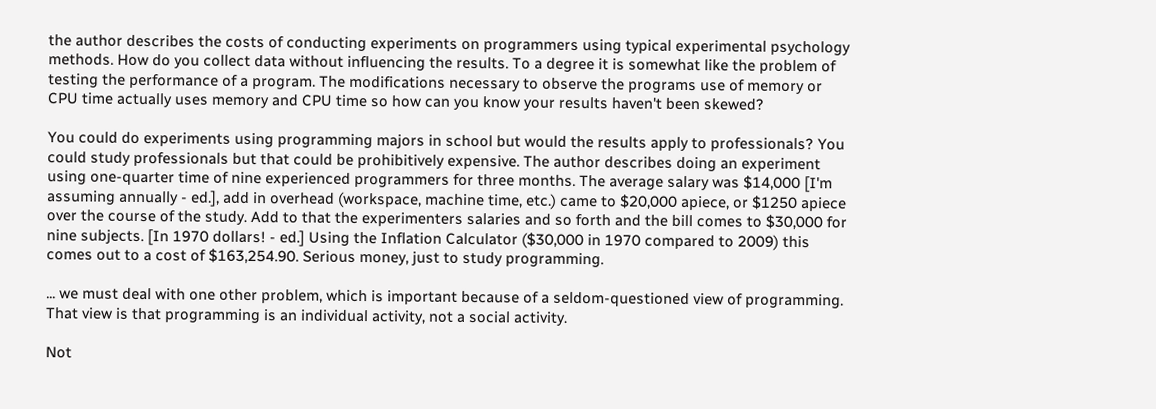the author describes the costs of conducting experiments on programmers using typical experimental psychology methods. How do you collect data without influencing the results. To a degree it is somewhat like the problem of testing the performance of a program. The modifications necessary to observe the programs use of memory or CPU time actually uses memory and CPU time so how can you know your results haven't been skewed?

You could do experiments using programming majors in school but would the results apply to professionals? You could study professionals but that could be prohibitively expensive. The author describes doing an experiment using one-quarter time of nine experienced programmers for three months. The average salary was $14,000 [I'm assuming annually - ed.], add in overhead (workspace, machine time, etc.) came to $20,000 apiece, or $1250 apiece over the course of the study. Add to that the experimenters salaries and so forth and the bill comes to $30,000 for nine subjects. [In 1970 dollars! - ed.] Using the Inflation Calculator ($30,000 in 1970 compared to 2009) this comes out to a cost of $163,254.90. Serious money, just to study programming.

... we must deal with one other problem, which is important because of a seldom-questioned view of programming. That view is that programming is an individual activity, not a social activity.

Not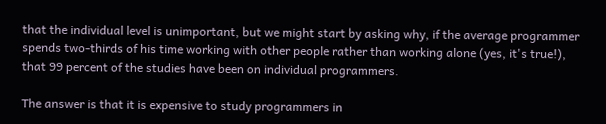that the individual level is unimportant, but we might start by asking why, if the average programmer spends two-thirds of his time working with other people rather than working alone (yes, it's true!), that 99 percent of the studies have been on individual programmers.

The answer is that it is expensive to study programmers in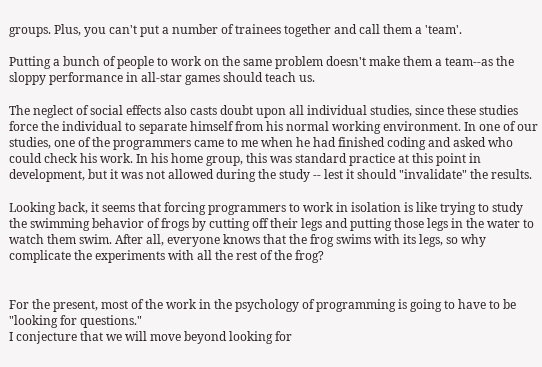groups. Plus, you can't put a number of trainees together and call them a 'team'.

Putting a bunch of people to work on the same problem doesn't make them a team--as the sloppy performance in all-star games should teach us.

The neglect of social effects also casts doubt upon all individual studies, since these studies force the individual to separate himself from his normal working environment. In one of our studies, one of the programmers came to me when he had finished coding and asked who could check his work. In his home group, this was standard practice at this point in development, but it was not allowed during the study -- lest it should "invalidate" the results.

Looking back, it seems that forcing programmers to work in isolation is like trying to study the swimming behavior of frogs by cutting off their legs and putting those legs in the water to watch them swim. After all, everyone knows that the frog swims with its legs, so why complicate the experiments with all the rest of the frog?


For the present, most of the work in the psychology of programming is going to have to be "looking for questions."
I conjecture that we will move beyond looking for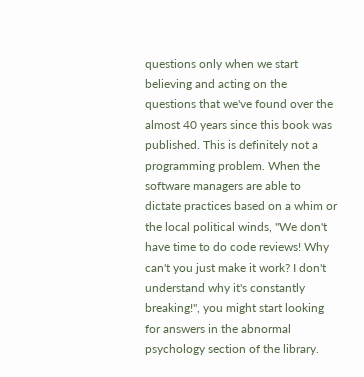questions only when we start believing and acting on the questions that we've found over the almost 40 years since this book was published. This is definitely not a programming problem. When the software managers are able to dictate practices based on a whim or the local political winds, "We don't have time to do code reviews! Why can't you just make it work? I don't understand why it's constantly breaking!", you might start looking for answers in the abnormal psychology section of the library.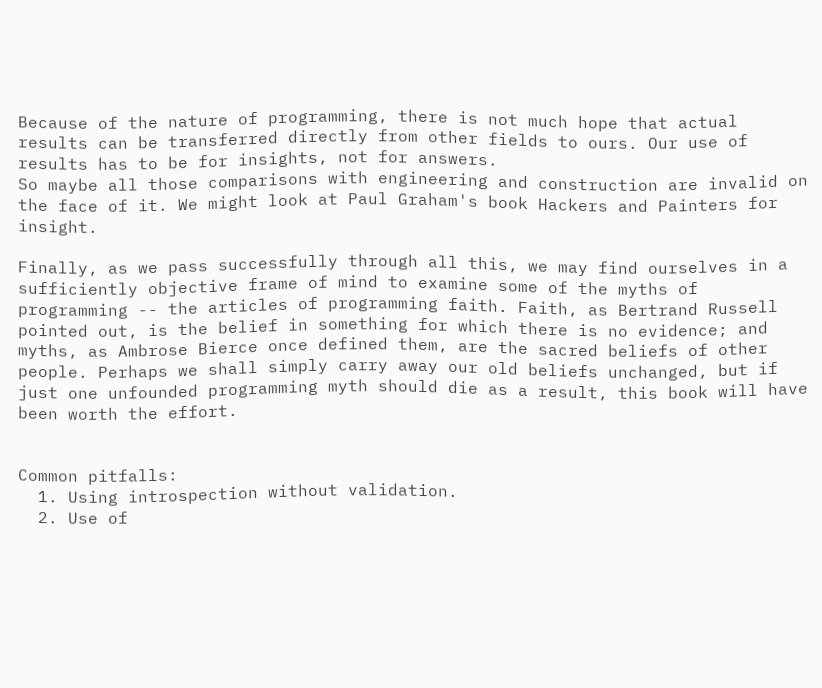Because of the nature of programming, there is not much hope that actual results can be transferred directly from other fields to ours. Our use of results has to be for insights, not for answers.
So maybe all those comparisons with engineering and construction are invalid on the face of it. We might look at Paul Graham's book Hackers and Painters for insight.

Finally, as we pass successfully through all this, we may find ourselves in a sufficiently objective frame of mind to examine some of the myths of programming -- the articles of programming faith. Faith, as Bertrand Russell pointed out, is the belief in something for which there is no evidence; and myths, as Ambrose Bierce once defined them, are the sacred beliefs of other people. Perhaps we shall simply carry away our old beliefs unchanged, but if just one unfounded programming myth should die as a result, this book will have been worth the effort.


Common pitfalls:
  1. Using introspection without validation.
  2. Use of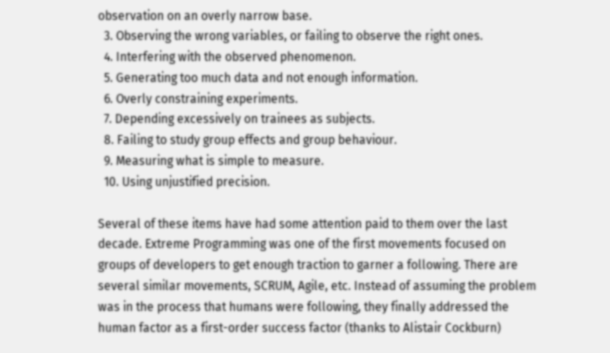observation on an overly narrow base.
  3. Observing the wrong variables, or failing to observe the right ones.
  4. Interfering with the observed phenomenon.
  5. Generating too much data and not enough information.
  6. Overly constraining experiments.
  7. Depending excessively on trainees as subjects.
  8. Failing to study group effects and group behaviour.
  9. Measuring what is simple to measure.
  10. Using unjustified precision.

Several of these items have had some attention paid to them over the last decade. Extreme Programming was one of the first movements focused on groups of developers to get enough traction to garner a following. There are several similar movements, SCRUM, Agile, etc. Instead of assuming the problem was in the process that humans were following, they finally addressed the human factor as a first-order success factor (thanks to Alistair Cockburn)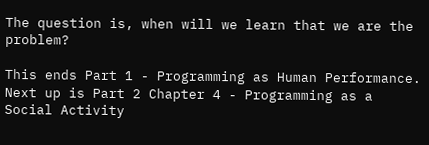The question is, when will we learn that we are the problem?

This ends Part 1 - Programming as Human Performance. Next up is Part 2 Chapter 4 - Programming as a Social Activity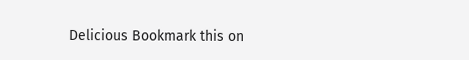Delicious Bookmark this on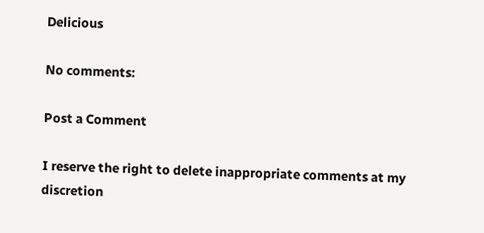Delicious

No comments:

Post a Comment

I reserve the right to delete inappropriate comments at my discretion